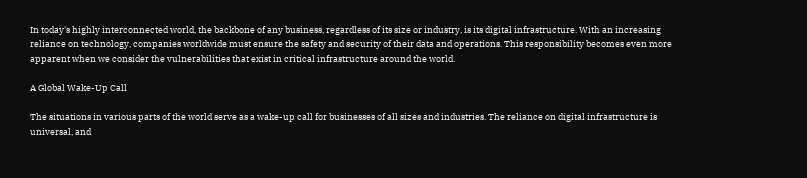In today's highly interconnected world, the backbone of any business, regardless of its size or industry, is its digital infrastructure. With an increasing reliance on technology, companies worldwide must ensure the safety and security of their data and operations. This responsibility becomes even more apparent when we consider the vulnerabilities that exist in critical infrastructure around the world.

A Global Wake-Up Call

The situations in various parts of the world serve as a wake-up call for businesses of all sizes and industries. The reliance on digital infrastructure is universal, and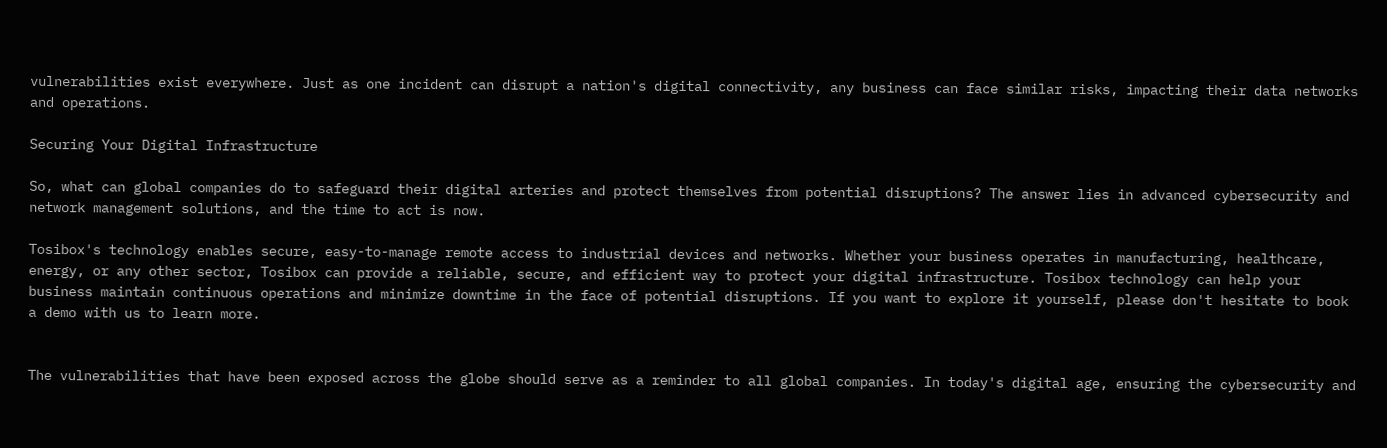vulnerabilities exist everywhere. Just as one incident can disrupt a nation's digital connectivity, any business can face similar risks, impacting their data networks and operations.

Securing Your Digital Infrastructure

So, what can global companies do to safeguard their digital arteries and protect themselves from potential disruptions? The answer lies in advanced cybersecurity and network management solutions, and the time to act is now.

Tosibox's technology enables secure, easy-to-manage remote access to industrial devices and networks. Whether your business operates in manufacturing, healthcare, energy, or any other sector, Tosibox can provide a reliable, secure, and efficient way to protect your digital infrastructure. Tosibox technology can help your business maintain continuous operations and minimize downtime in the face of potential disruptions. If you want to explore it yourself, please don't hesitate to book a demo with us to learn more.


The vulnerabilities that have been exposed across the globe should serve as a reminder to all global companies. In today's digital age, ensuring the cybersecurity and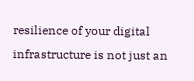resilience of your digital infrastructure is not just an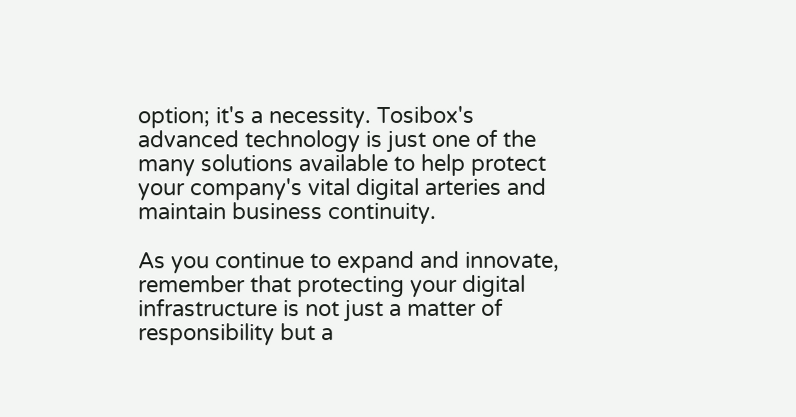option; it's a necessity. Tosibox's advanced technology is just one of the many solutions available to help protect your company's vital digital arteries and maintain business continuity.

As you continue to expand and innovate, remember that protecting your digital infrastructure is not just a matter of responsibility but a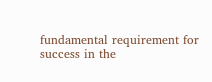fundamental requirement for success in the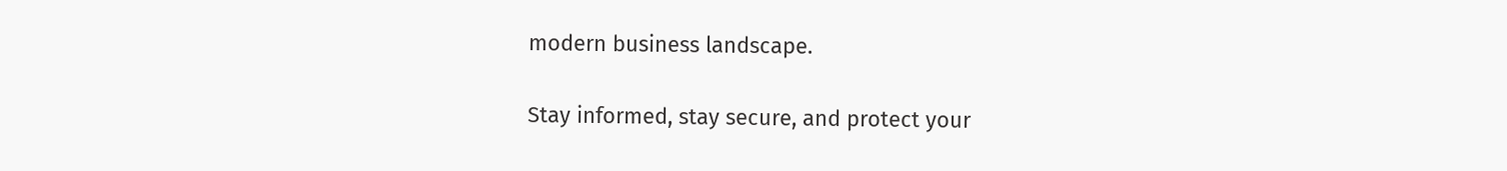modern business landscape.

Stay informed, stay secure, and protect your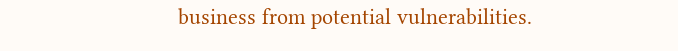business from potential vulnerabilities.